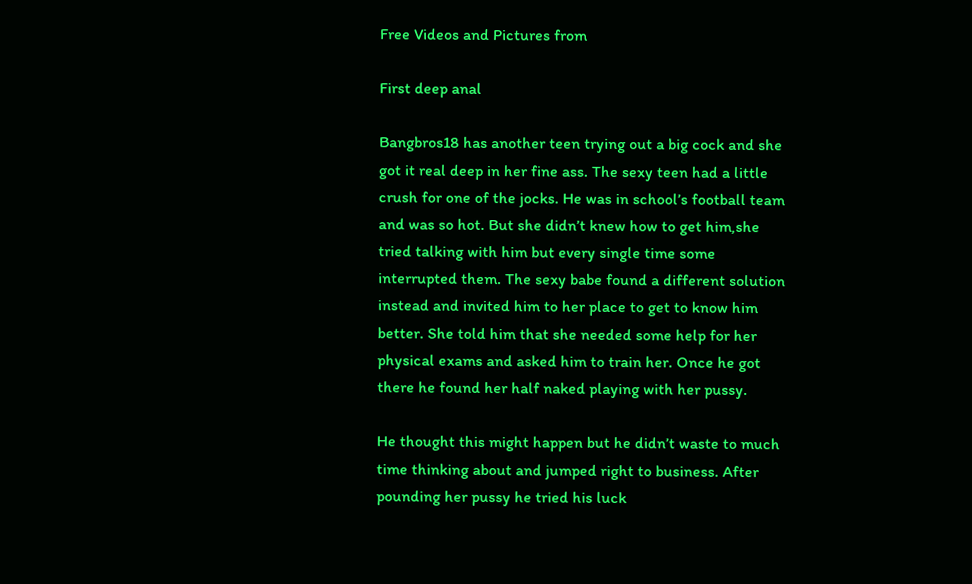Free Videos and Pictures from

First deep anal

Bangbros18 has another teen trying out a big cock and she got it real deep in her fine ass. The sexy teen had a little crush for one of the jocks. He was in school’s football team and was so hot. But she didn’t knew how to get him,she tried talking with him but every single time some interrupted them. The sexy babe found a different solution instead and invited him to her place to get to know him better. She told him that she needed some help for her physical exams and asked him to train her. Once he got there he found her half naked playing with her pussy.

He thought this might happen but he didn’t waste to much time thinking about and jumped right to business. After pounding her pussy he tried his luck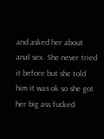and asked her about anal sex. She never tried it before but she told him it was ok so she got her big ass fucked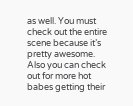as well. You must check out the entire scene because it’s pretty awesome. Also you can check out for more hot babes getting their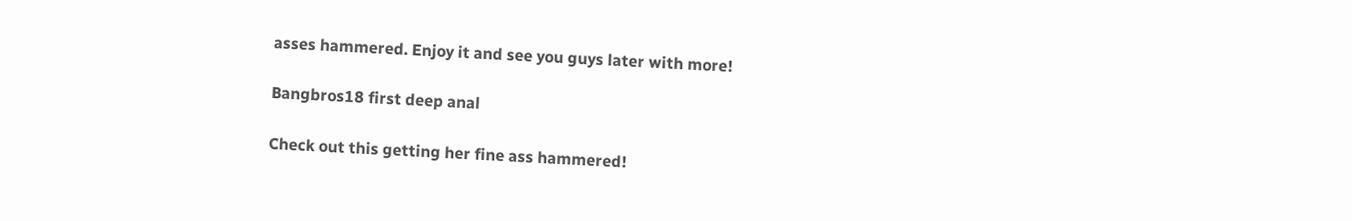asses hammered. Enjoy it and see you guys later with more!

Bangbros18 first deep anal

Check out this getting her fine ass hammered!